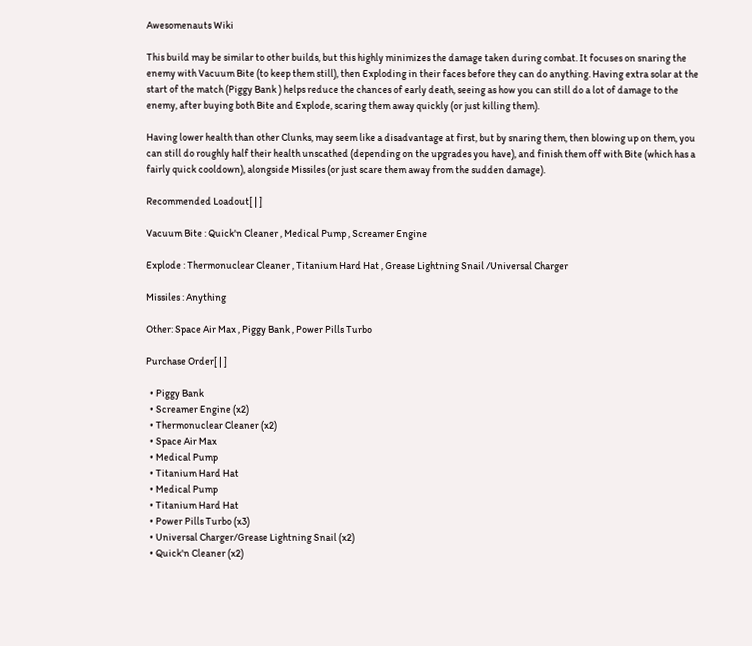Awesomenauts Wiki

This build may be similar to other builds, but this highly minimizes the damage taken during combat. It focuses on snaring the enemy with Vacuum Bite (to keep them still), then Exploding in their faces before they can do anything. Having extra solar at the start of the match (Piggy Bank ) helps reduce the chances of early death, seeing as how you can still do a lot of damage to the enemy, after buying both Bite and Explode, scaring them away quickly (or just killing them).

Having lower health than other Clunks, may seem like a disadvantage at first, but by snaring them, then blowing up on them, you can still do roughly half their health unscathed (depending on the upgrades you have), and finish them off with Bite (which has a fairly quick cooldown), alongside Missiles (or just scare them away from the sudden damage).

Recommended Loadout[ | ]

Vacuum Bite : Quick'n Cleaner , Medical Pump , Screamer Engine

Explode : Thermonuclear Cleaner , Titanium Hard Hat , Grease Lightning Snail /Universal Charger

Missiles : Anything

Other: Space Air Max , Piggy Bank , Power Pills Turbo

Purchase Order[ | ]

  • Piggy Bank
  • Screamer Engine (x2)
  • Thermonuclear Cleaner (x2)
  • Space Air Max
  • Medical Pump
  • Titanium Hard Hat
  • Medical Pump
  • Titanium Hard Hat
  • Power Pills Turbo (x3)
  • Universal Charger/Grease Lightning Snail (x2)
  • Quick'n Cleaner (x2)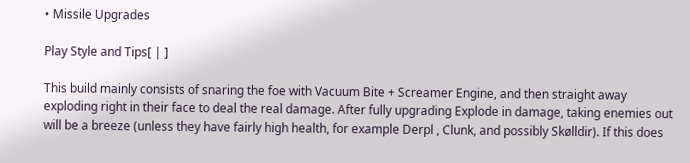• Missile Upgrades

Play Style and Tips[ | ]

This build mainly consists of snaring the foe with Vacuum Bite + Screamer Engine, and then straight away exploding right in their face to deal the real damage. After fully upgrading Explode in damage, taking enemies out will be a breeze (unless they have fairly high health, for example Derpl , Clunk, and possibly Skølldir). If this does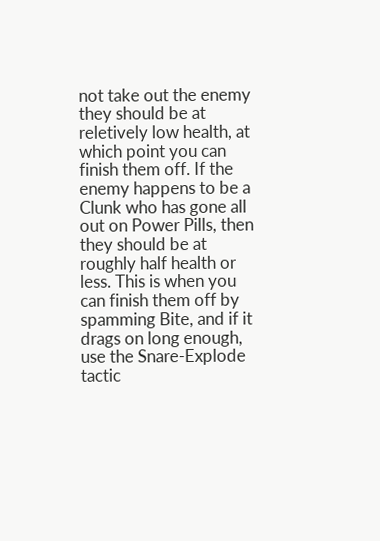not take out the enemy they should be at reletively low health, at which point you can finish them off. If the enemy happens to be a Clunk who has gone all out on Power Pills, then they should be at roughly half health or less. This is when you can finish them off by spamming Bite, and if it drags on long enough, use the Snare-Explode tactic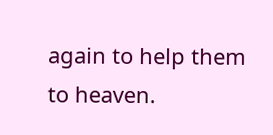again to help them to heaven.